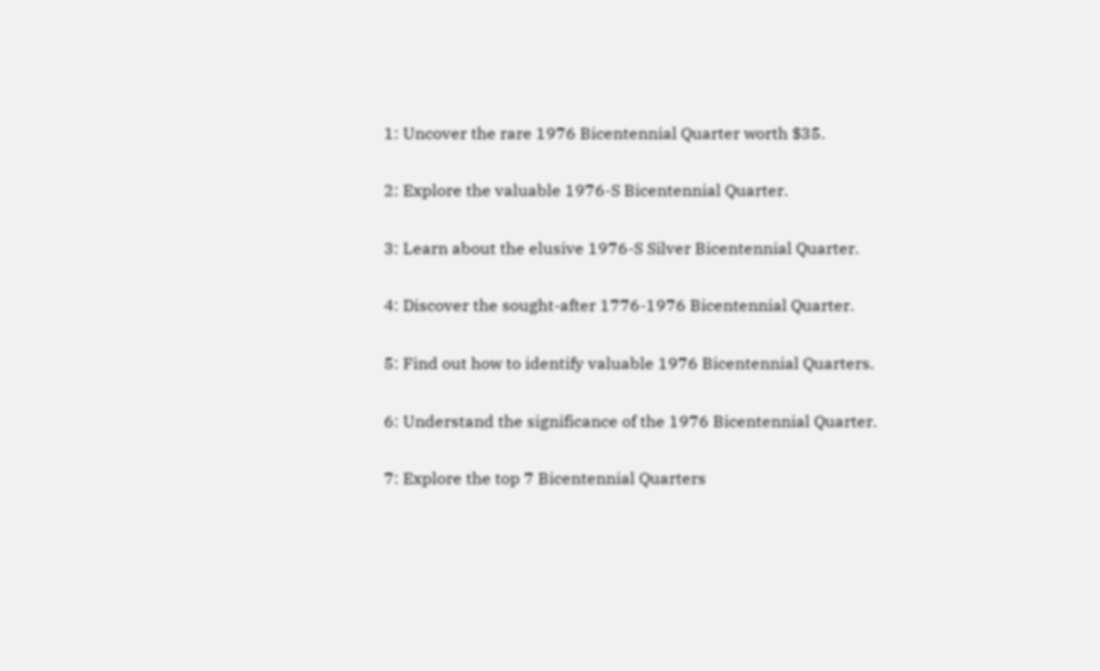1: Uncover the rare 1976 Bicentennial Quarter worth $35.

2: Explore the valuable 1976-S Bicentennial Quarter.

3: Learn about the elusive 1976-S Silver Bicentennial Quarter.

4: Discover the sought-after 1776-1976 Bicentennial Quarter.

5: Find out how to identify valuable 1976 Bicentennial Quarters.

6: Understand the significance of the 1976 Bicentennial Quarter.

7: Explore the top 7 Bicentennial Quarters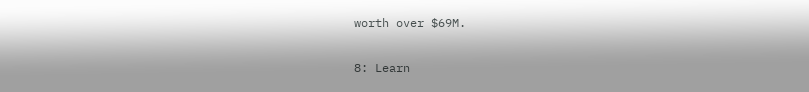worth over $69M.

8: Learn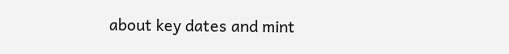about key dates and mint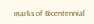marks of Bicentennial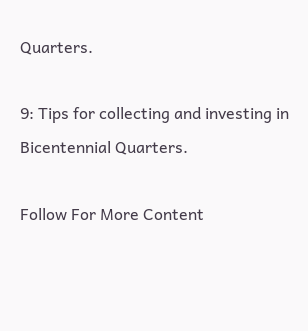Quarters.

9: Tips for collecting and investing in Bicentennial Quarters.

Follow For More Content